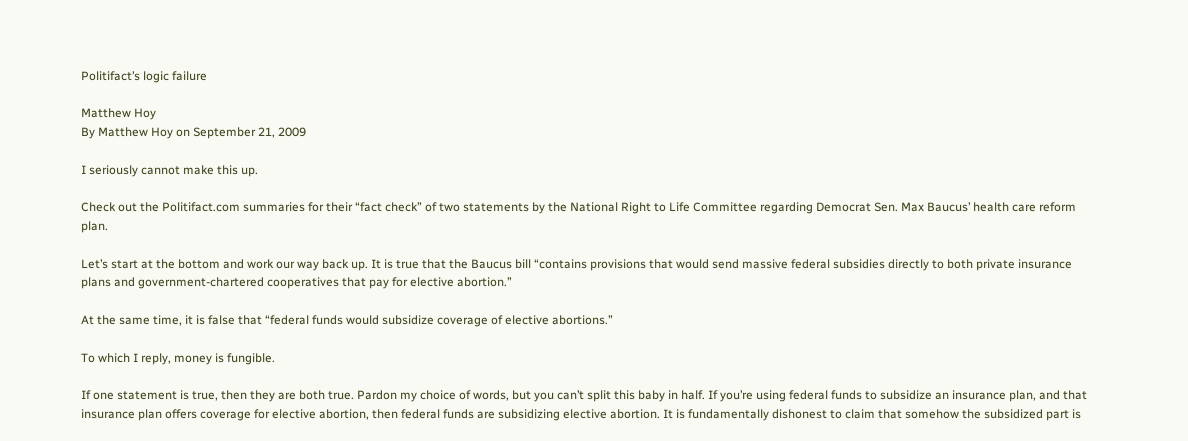Politifact’s logic failure

Matthew Hoy
By Matthew Hoy on September 21, 2009

I seriously cannot make this up.

Check out the Politifact.com summaries for their “fact check” of two statements by the National Right to Life Committee regarding Democrat Sen. Max Baucus’ health care reform plan.

Let’s start at the bottom and work our way back up. It is true that the Baucus bill “contains provisions that would send massive federal subsidies directly to both private insurance plans and government-chartered cooperatives that pay for elective abortion.”

At the same time, it is false that “federal funds would subsidize coverage of elective abortions.”

To which I reply, money is fungible.

If one statement is true, then they are both true. Pardon my choice of words, but you can’t split this baby in half. If you’re using federal funds to subsidize an insurance plan, and that insurance plan offers coverage for elective abortion, then federal funds are subsidizing elective abortion. It is fundamentally dishonest to claim that somehow the subsidized part is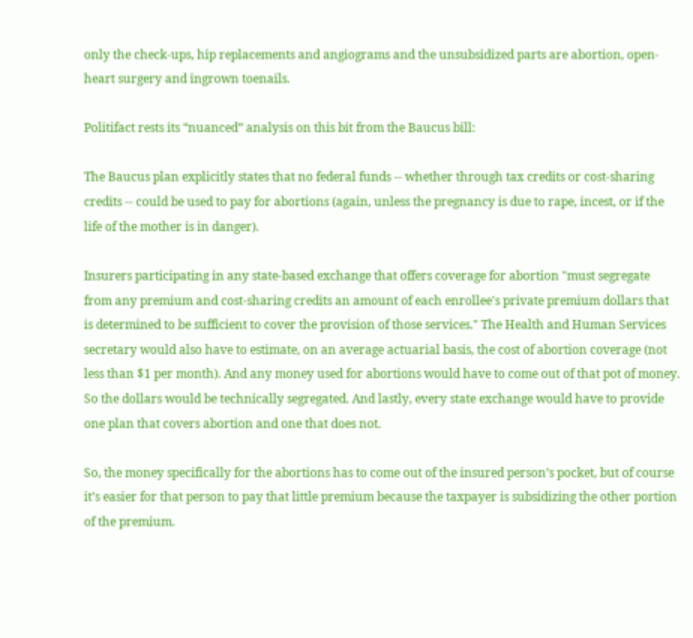only the check-ups, hip replacements and angiograms and the unsubsidized parts are abortion, open-heart surgery and ingrown toenails.

Politifact rests its “nuanced” analysis on this bit from the Baucus bill:

The Baucus plan explicitly states that no federal funds -- whether through tax credits or cost-sharing credits -- could be used to pay for abortions (again, unless the pregnancy is due to rape, incest, or if the life of the mother is in danger).

Insurers participating in any state-based exchange that offers coverage for abortion "must segregate from any premium and cost-sharing credits an amount of each enrollee's private premium dollars that is determined to be sufficient to cover the provision of those services." The Health and Human Services secretary would also have to estimate, on an average actuarial basis, the cost of abortion coverage (not less than $1 per month). And any money used for abortions would have to come out of that pot of money. So the dollars would be technically segregated. And lastly, every state exchange would have to provide one plan that covers abortion and one that does not.

So, the money specifically for the abortions has to come out of the insured person’s pocket, but of course it’s easier for that person to pay that little premium because the taxpayer is subsidizing the other portion of the premium.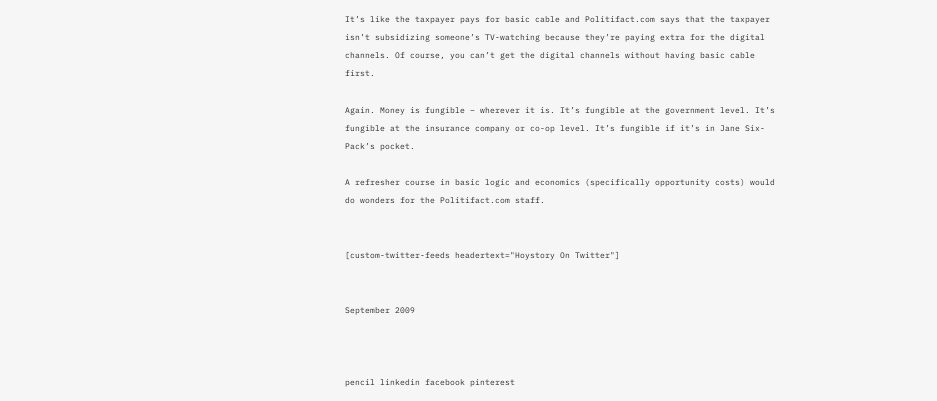It’s like the taxpayer pays for basic cable and Politifact.com says that the taxpayer isn’t subsidizing someone’s TV-watching because they’re paying extra for the digital channels. Of course, you can’t get the digital channels without having basic cable first.

Again. Money is fungible – wherever it is. It’s fungible at the government level. It’s fungible at the insurance company or co-op level. It’s fungible if it’s in Jane Six-Pack’s pocket.

A refresher course in basic logic and economics (specifically opportunity costs) would do wonders for the Politifact.com staff.


[custom-twitter-feeds headertext="Hoystory On Twitter"]


September 2009



pencil linkedin facebook pinterest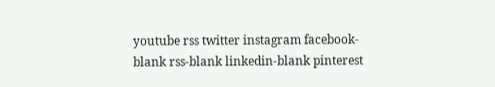youtube rss twitter instagram facebook-blank rss-blank linkedin-blank pinterest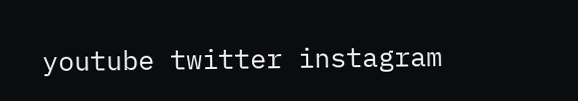youtube twitter instagram